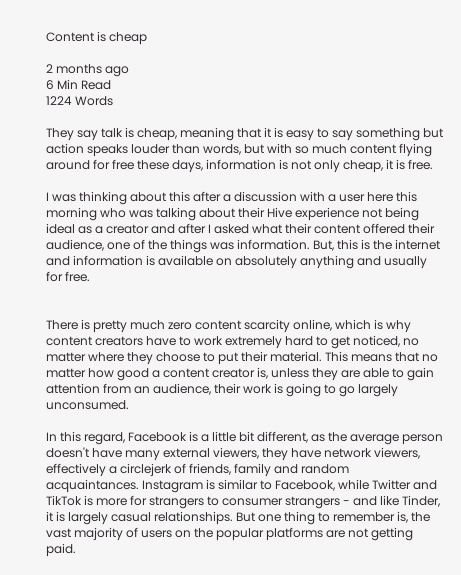Content is cheap

2 months ago
6 Min Read
1224 Words

They say talk is cheap, meaning that it is easy to say something but action speaks louder than words, but with so much content flying around for free these days, information is not only cheap, it is free.

I was thinking about this after a discussion with a user here this morning who was talking about their Hive experience not being ideal as a creator and after I asked what their content offered their audience, one of the things was information. But, this is the internet and information is available on absolutely anything and usually for free.


There is pretty much zero content scarcity online, which is why content creators have to work extremely hard to get noticed, no matter where they choose to put their material. This means that no matter how good a content creator is, unless they are able to gain attention from an audience, their work is going to go largely unconsumed.

In this regard, Facebook is a little bit different, as the average person doesn't have many external viewers, they have network viewers, effectively a circlejerk of friends, family and random acquaintances. Instagram is similar to Facebook, while Twitter and TikTok is more for strangers to consumer strangers - and like Tinder, it is largely casual relationships. But one thing to remember is, the vast majority of users on the popular platforms are not getting paid.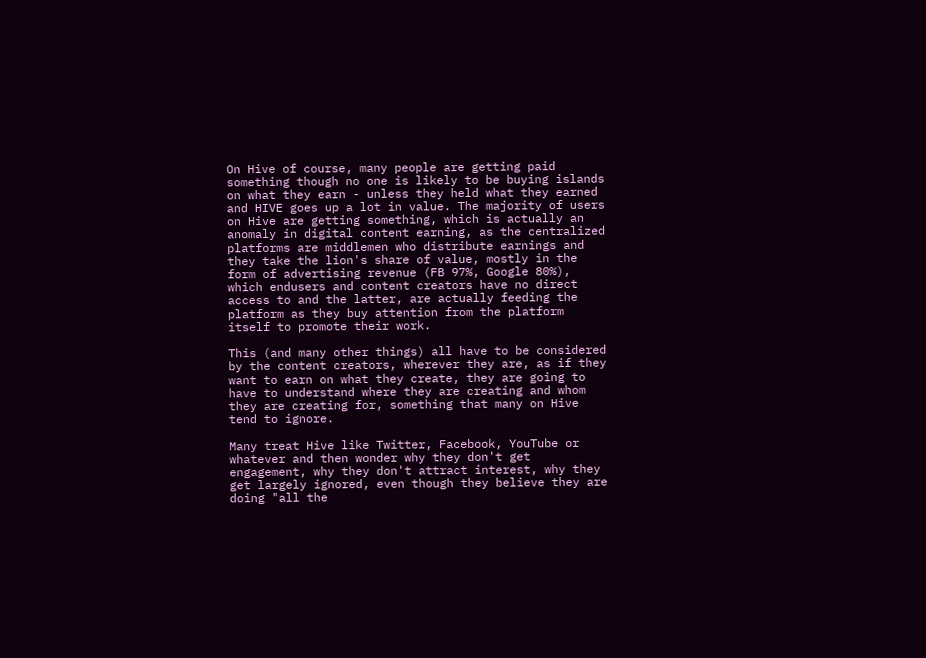On Hive of course, many people are getting paid something though no one is likely to be buying islands on what they earn - unless they held what they earned and HIVE goes up a lot in value. The majority of users on Hive are getting something, which is actually an anomaly in digital content earning, as the centralized platforms are middlemen who distribute earnings and they take the lion's share of value, mostly in the form of advertising revenue (FB 97%, Google 80%), which endusers and content creators have no direct access to and the latter, are actually feeding the platform as they buy attention from the platform itself to promote their work.

This (and many other things) all have to be considered by the content creators, wherever they are, as if they want to earn on what they create, they are going to have to understand where they are creating and whom they are creating for, something that many on Hive tend to ignore.

Many treat Hive like Twitter, Facebook, YouTube or whatever and then wonder why they don't get engagement, why they don't attract interest, why they get largely ignored, even though they believe they are doing "all the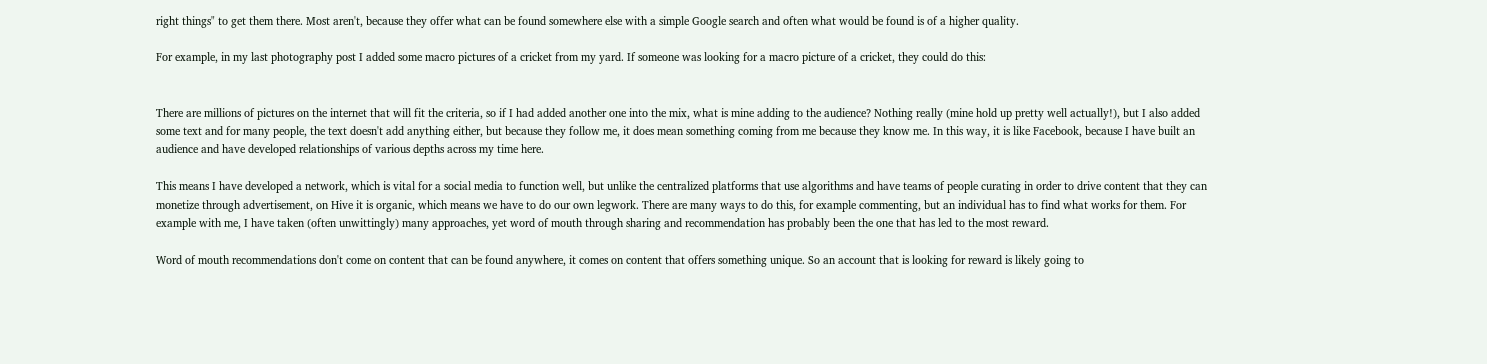right things" to get them there. Most aren't, because they offer what can be found somewhere else with a simple Google search and often what would be found is of a higher quality.

For example, in my last photography post I added some macro pictures of a cricket from my yard. If someone was looking for a macro picture of a cricket, they could do this:


There are millions of pictures on the internet that will fit the criteria, so if I had added another one into the mix, what is mine adding to the audience? Nothing really (mine hold up pretty well actually!), but I also added some text and for many people, the text doesn't add anything either, but because they follow me, it does mean something coming from me because they know me. In this way, it is like Facebook, because I have built an audience and have developed relationships of various depths across my time here.

This means I have developed a network, which is vital for a social media to function well, but unlike the centralized platforms that use algorithms and have teams of people curating in order to drive content that they can monetize through advertisement, on Hive it is organic, which means we have to do our own legwork. There are many ways to do this, for example commenting, but an individual has to find what works for them. For example with me, I have taken (often unwittingly) many approaches, yet word of mouth through sharing and recommendation has probably been the one that has led to the most reward.

Word of mouth recommendations don't come on content that can be found anywhere, it comes on content that offers something unique. So an account that is looking for reward is likely going to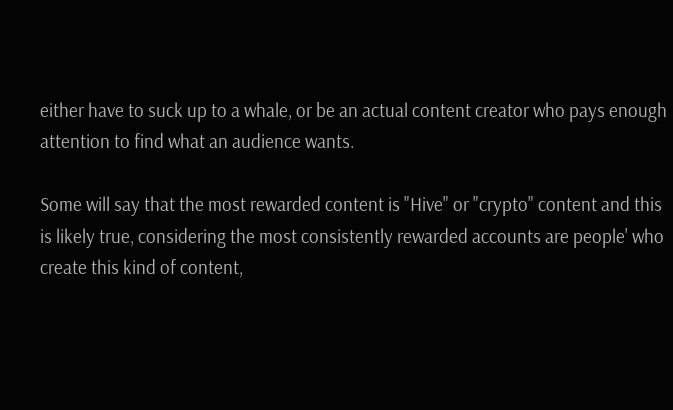either have to suck up to a whale, or be an actual content creator who pays enough attention to find what an audience wants.

Some will say that the most rewarded content is "Hive" or "crypto" content and this is likely true, considering the most consistently rewarded accounts are people' who create this kind of content,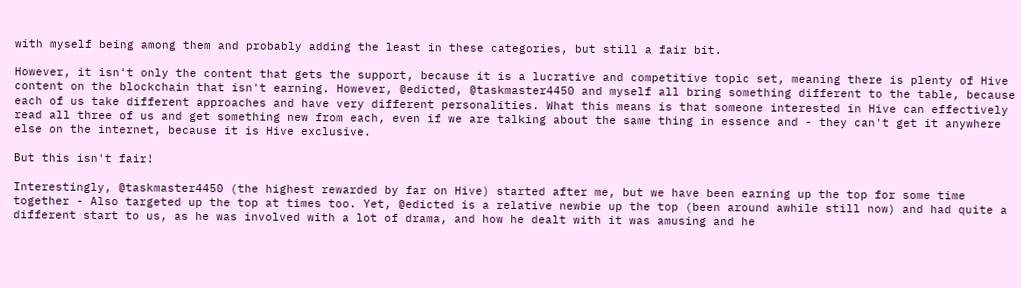with myself being among them and probably adding the least in these categories, but still a fair bit.

However, it isn't only the content that gets the support, because it is a lucrative and competitive topic set, meaning there is plenty of Hive content on the blockchain that isn't earning. However, @edicted, @taskmaster4450 and myself all bring something different to the table, because each of us take different approaches and have very different personalities. What this means is that someone interested in Hive can effectively read all three of us and get something new from each, even if we are talking about the same thing in essence and - they can't get it anywhere else on the internet, because it is Hive exclusive.

But this isn't fair!

Interestingly, @taskmaster4450 (the highest rewarded by far on Hive) started after me, but we have been earning up the top for some time together - Also targeted up the top at times too. Yet, @edicted is a relative newbie up the top (been around awhile still now) and had quite a different start to us, as he was involved with a lot of drama, and how he dealt with it was amusing and he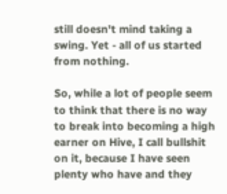still doesn't mind taking a swing. Yet - all of us started from nothing.

So, while a lot of people seem to think that there is no way to break into becoming a high earner on Hive, I call bullshit on it, because I have seen plenty who have and they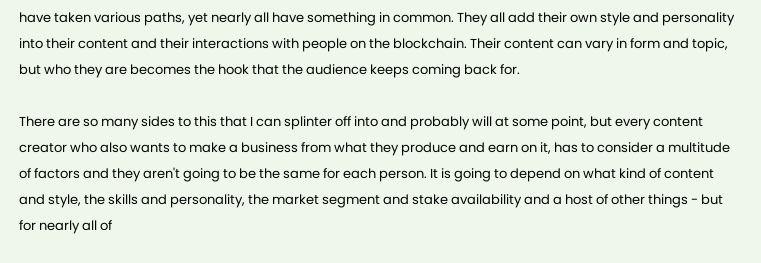have taken various paths, yet nearly all have something in common. They all add their own style and personality into their content and their interactions with people on the blockchain. Their content can vary in form and topic, but who they are becomes the hook that the audience keeps coming back for.

There are so many sides to this that I can splinter off into and probably will at some point, but every content creator who also wants to make a business from what they produce and earn on it, has to consider a multitude of factors and they aren't going to be the same for each person. It is going to depend on what kind of content and style, the skills and personality, the market segment and stake availability and a host of other things - but for nearly all of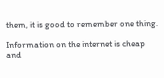them, it is good to remember one thing.

Information on the internet is cheap and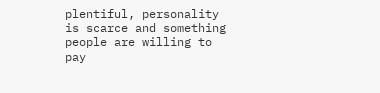plentiful, personality is scarce and something people are willing to pay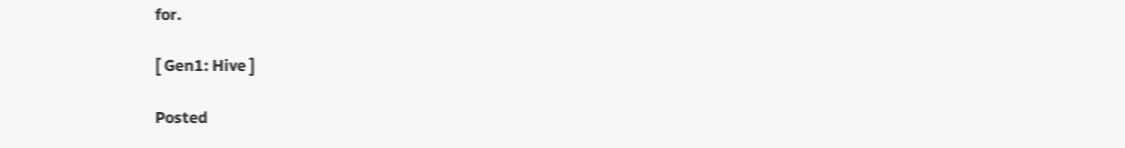for.

[ Gen1: Hive ]

Posted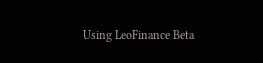Using LeoFinance Beta